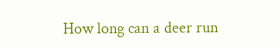How long can a deer run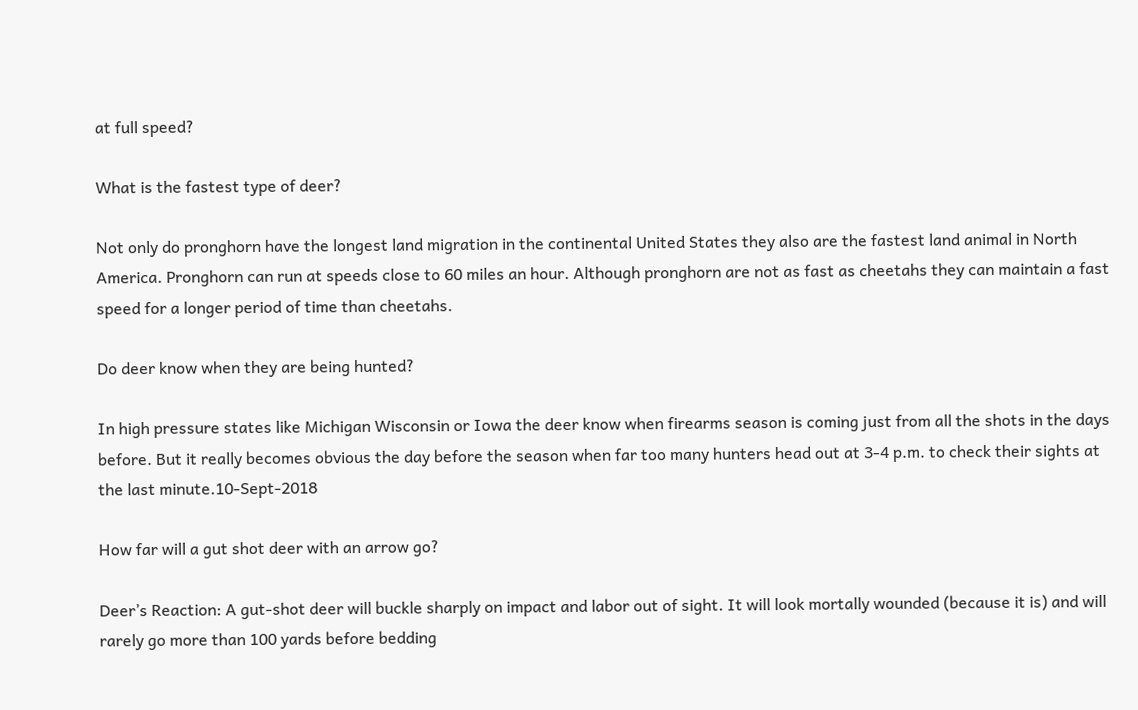at full speed?

What is the fastest type of deer?

Not only do pronghorn have the longest land migration in the continental United States they also are the fastest land animal in North America. Pronghorn can run at speeds close to 60 miles an hour. Although pronghorn are not as fast as cheetahs they can maintain a fast speed for a longer period of time than cheetahs.

Do deer know when they are being hunted?

In high pressure states like Michigan Wisconsin or Iowa the deer know when firearms season is coming just from all the shots in the days before. But it really becomes obvious the day before the season when far too many hunters head out at 3-4 p.m. to check their sights at the last minute.10-Sept-2018

How far will a gut shot deer with an arrow go?

Deer’s Reaction: A gut-shot deer will buckle sharply on impact and labor out of sight. It will look mortally wounded (because it is) and will rarely go more than 100 yards before bedding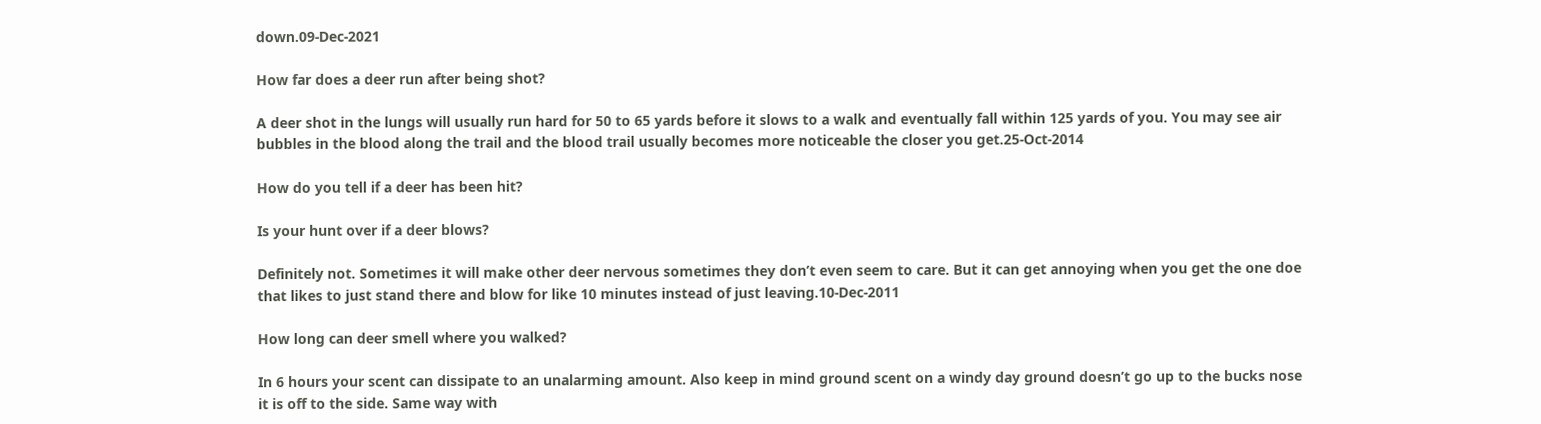down.09-Dec-2021

How far does a deer run after being shot?

A deer shot in the lungs will usually run hard for 50 to 65 yards before it slows to a walk and eventually fall within 125 yards of you. You may see air bubbles in the blood along the trail and the blood trail usually becomes more noticeable the closer you get.25-Oct-2014

How do you tell if a deer has been hit?

Is your hunt over if a deer blows?

Definitely not. Sometimes it will make other deer nervous sometimes they don’t even seem to care. But it can get annoying when you get the one doe that likes to just stand there and blow for like 10 minutes instead of just leaving.10-Dec-2011

How long can deer smell where you walked?

In 6 hours your scent can dissipate to an unalarming amount. Also keep in mind ground scent on a windy day ground doesn’t go up to the bucks nose it is off to the side. Same way with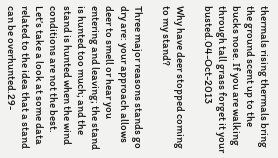thermals rising thermals bring the ground scent up to the bucks nose. If you are walking through tall grass forget it your busted.04-Oct-2013

Why have deer stopped coming to my stand?

Three major reasons stands go dry are: your approach allows deer to smell or hear you entering and leaving; the stand is hunted too much; and the stand is hunted when the wind conditions are not the best. Let’s take a look at some data related to the idea that a stand can be overhunted.29-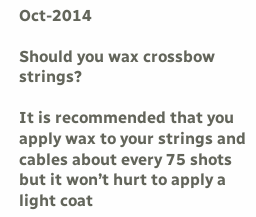Oct-2014

Should you wax crossbow strings?

It is recommended that you apply wax to your strings and cables about every 75 shots but it won’t hurt to apply a light coat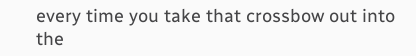every time you take that crossbow out into the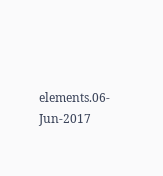elements.06-Jun-2017